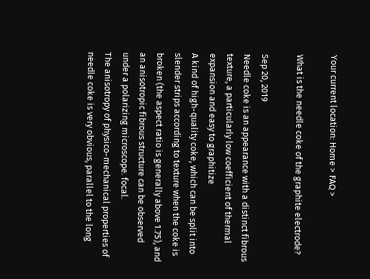Your current location: Home > FAQ >

What is the needle coke of the graphite electrode?

Sep 20, 2019
Needle coke is an appearance with a distinct fibrous texture, a particularly low coefficient of thermal expansion and easy to graphitize
A kind of high-quality coke, which can be split into slender strips according to texture when the coke is broken (the aspect ratio is generally above 1.75), and an anisotropic fibrous structure can be observed under a polarizing microscope. focal.
The anisotropy of physico-mechanical properties of needle coke is very obvious, parallel to the long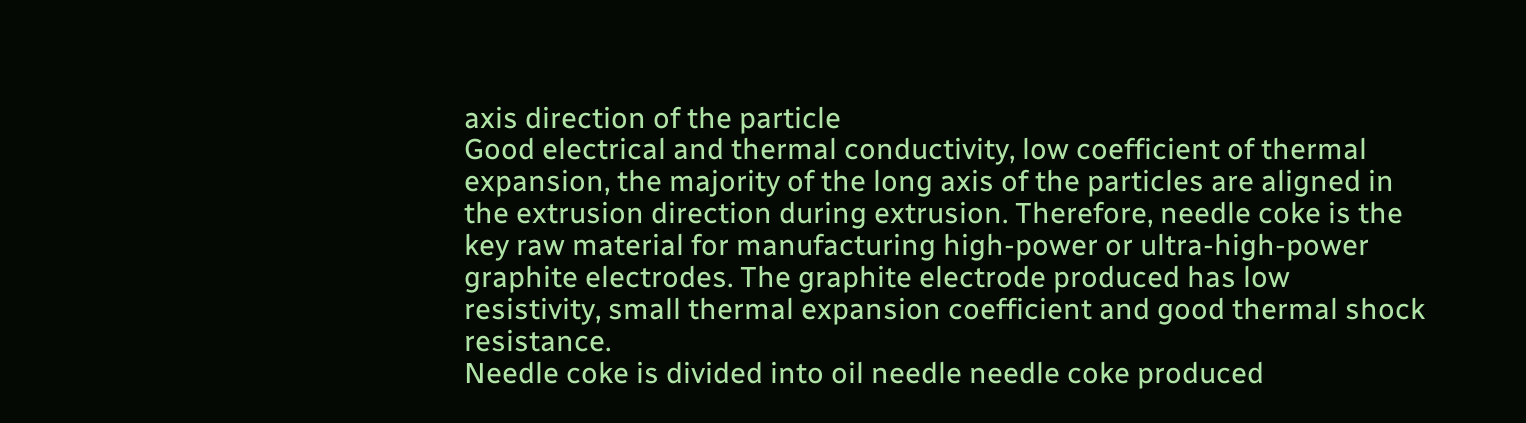axis direction of the particle
Good electrical and thermal conductivity, low coefficient of thermal expansion, the majority of the long axis of the particles are aligned in the extrusion direction during extrusion. Therefore, needle coke is the key raw material for manufacturing high-power or ultra-high-power graphite electrodes. The graphite electrode produced has low resistivity, small thermal expansion coefficient and good thermal shock resistance.
Needle coke is divided into oil needle needle coke produced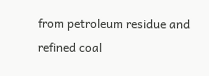from petroleum residue and refined coal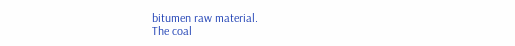bitumen raw material.
The coal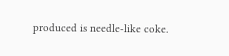produced is needle-like coke.